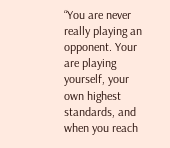“You are never really playing an opponent. Your are playing yourself, your own highest standards, and when you reach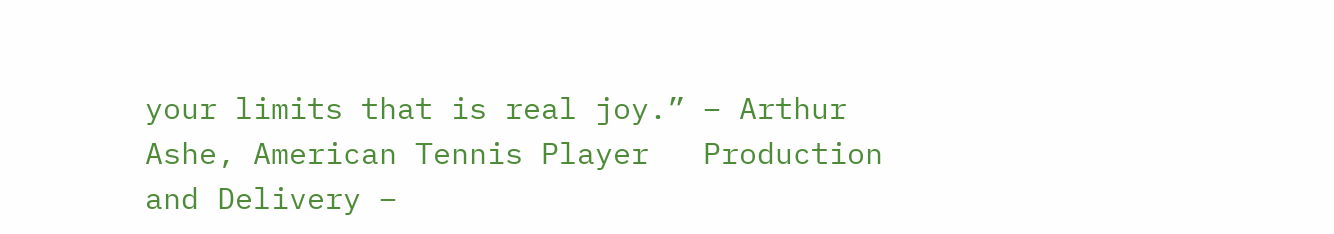your limits that is real joy.” – Arthur Ashe, American Tennis Player   Production and Delivery –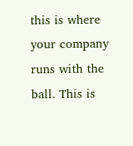this is where your company runs with the ball. This is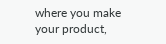where you make your product,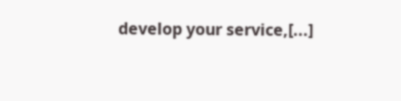develop your service,[...]